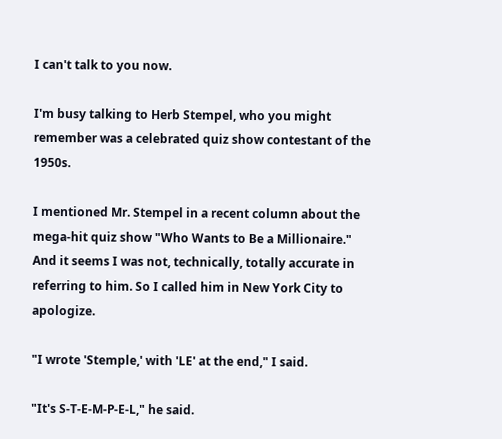I can't talk to you now.

I'm busy talking to Herb Stempel, who you might remember was a celebrated quiz show contestant of the 1950s.

I mentioned Mr. Stempel in a recent column about the mega-hit quiz show "Who Wants to Be a Millionaire." And it seems I was not, technically, totally accurate in referring to him. So I called him in New York City to apologize.

"I wrote 'Stemple,' with 'LE' at the end," I said.

"It's S-T-E-M-P-E-L," he said.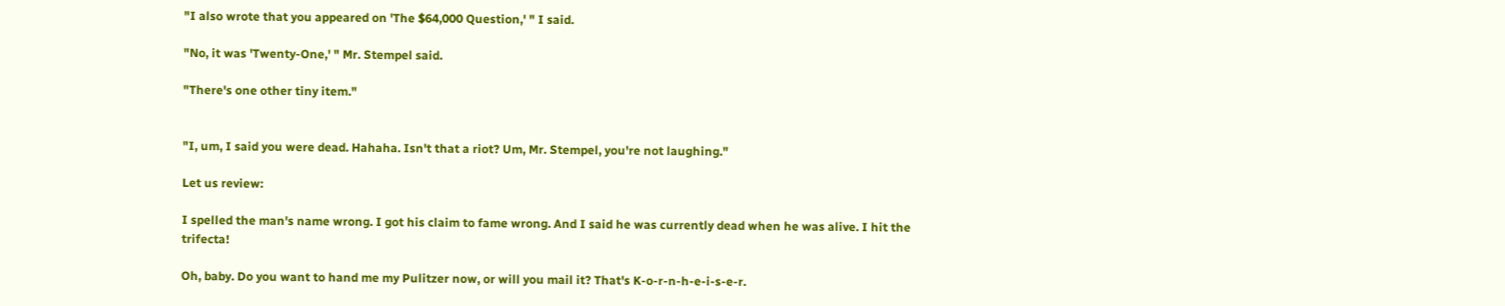"I also wrote that you appeared on 'The $64,000 Question,' " I said.

"No, it was 'Twenty-One,' " Mr. Stempel said.

"There's one other tiny item."


"I, um, I said you were dead. Hahaha. Isn't that a riot? Um, Mr. Stempel, you're not laughing."

Let us review:

I spelled the man's name wrong. I got his claim to fame wrong. And I said he was currently dead when he was alive. I hit the trifecta!

Oh, baby. Do you want to hand me my Pulitzer now, or will you mail it? That's K-o-r-n-h-e-i-s-e-r.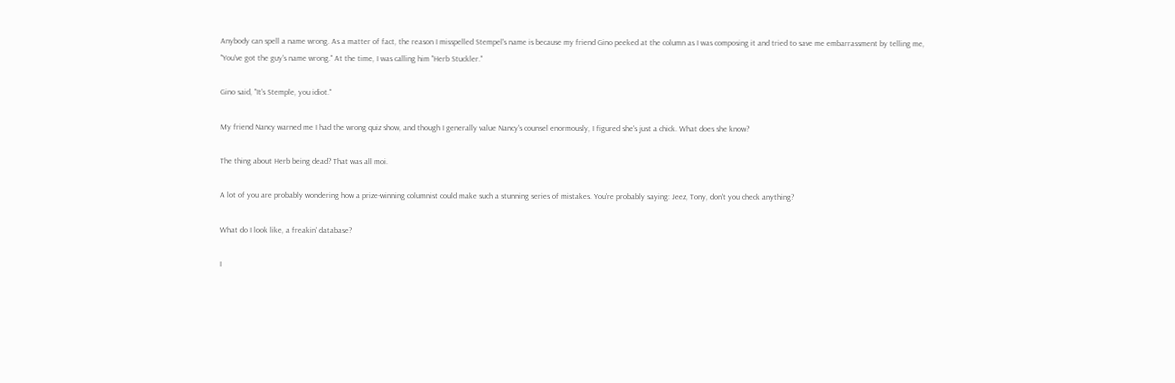Anybody can spell a name wrong. As a matter of fact, the reason I misspelled Stempel's name is because my friend Gino peeked at the column as I was composing it and tried to save me embarrassment by telling me, "You've got the guy's name wrong." At the time, I was calling him "Herb Stuckler."

Gino said, "It's Stemple, you idiot."

My friend Nancy warned me I had the wrong quiz show, and though I generally value Nancy's counsel enormously, I figured she's just a chick. What does she know?

The thing about Herb being dead? That was all moi.

A lot of you are probably wondering how a prize-winning columnist could make such a stunning series of mistakes. You're probably saying: Jeez, Tony, don't you check anything?

What do I look like, a freakin' database?

I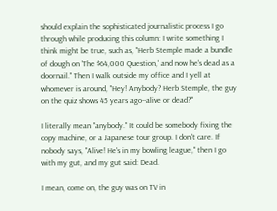should explain the sophisticated journalistic process I go through while producing this column: I write something I think might be true, such as, "Herb Stemple made a bundle of dough on 'The $64,000 Question,' and now he's dead as a doornail." Then I walk outside my office and I yell at whomever is around, "Hey! Anybody? Herb Stemple, the guy on the quiz shows 45 years ago--alive or dead?"

I literally mean "anybody." It could be somebody fixing the copy machine, or a Japanese tour group. I don't care. If nobody says, "Alive! He's in my bowling league," then I go with my gut, and my gut said: Dead.

I mean, come on, the guy was on TV in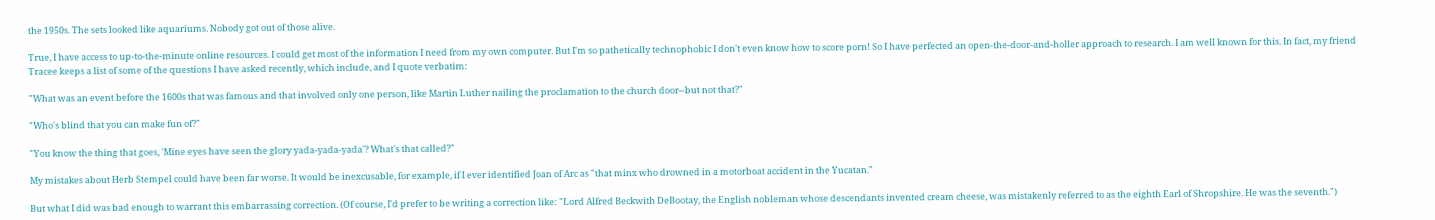the 1950s. The sets looked like aquariums. Nobody got out of those alive.

True, I have access to up-to-the-minute online resources. I could get most of the information I need from my own computer. But I'm so pathetically technophobic I don't even know how to score porn! So I have perfected an open-the-door-and-holler approach to research. I am well known for this. In fact, my friend Tracee keeps a list of some of the questions I have asked recently, which include, and I quote verbatim:

"What was an event before the 1600s that was famous and that involved only one person, like Martin Luther nailing the proclamation to the church door--but not that?"

"Who's blind that you can make fun of?"

"You know the thing that goes, 'Mine eyes have seen the glory yada-yada-yada'? What's that called?"

My mistakes about Herb Stempel could have been far worse. It would be inexcusable, for example, if I ever identified Joan of Arc as "that minx who drowned in a motorboat accident in the Yucatan."

But what I did was bad enough to warrant this embarrassing correction. (Of course, I'd prefer to be writing a correction like: "Lord Alfred Beckwith DeBootay, the English nobleman whose descendants invented cream cheese, was mistakenly referred to as the eighth Earl of Shropshire. He was the seventh.")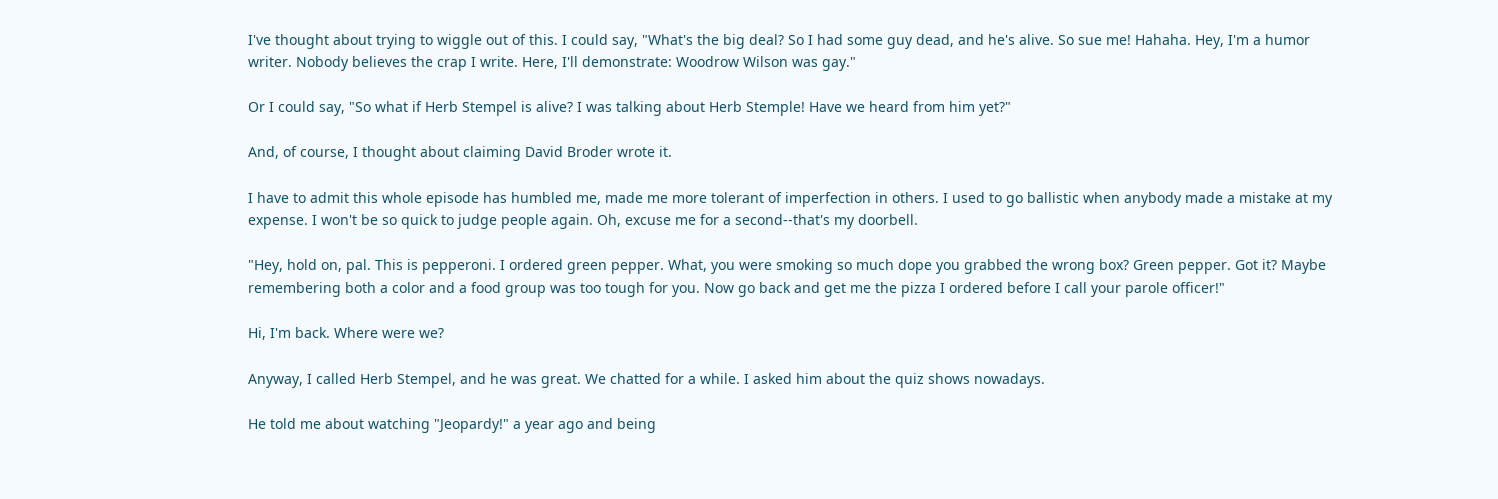I've thought about trying to wiggle out of this. I could say, "What's the big deal? So I had some guy dead, and he's alive. So sue me! Hahaha. Hey, I'm a humor writer. Nobody believes the crap I write. Here, I'll demonstrate: Woodrow Wilson was gay."

Or I could say, "So what if Herb Stempel is alive? I was talking about Herb Stemple! Have we heard from him yet?"

And, of course, I thought about claiming David Broder wrote it.

I have to admit this whole episode has humbled me, made me more tolerant of imperfection in others. I used to go ballistic when anybody made a mistake at my expense. I won't be so quick to judge people again. Oh, excuse me for a second--that's my doorbell.

"Hey, hold on, pal. This is pepperoni. I ordered green pepper. What, you were smoking so much dope you grabbed the wrong box? Green pepper. Got it? Maybe remembering both a color and a food group was too tough for you. Now go back and get me the pizza I ordered before I call your parole officer!"

Hi, I'm back. Where were we?

Anyway, I called Herb Stempel, and he was great. We chatted for a while. I asked him about the quiz shows nowadays.

He told me about watching "Jeopardy!" a year ago and being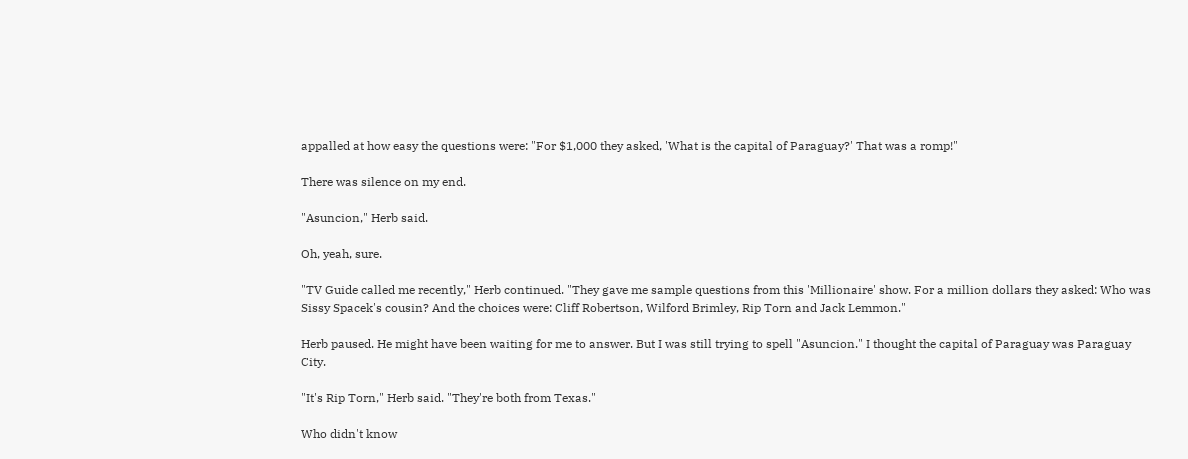appalled at how easy the questions were: "For $1,000 they asked, 'What is the capital of Paraguay?' That was a romp!"

There was silence on my end.

"Asuncion," Herb said.

Oh, yeah, sure.

"TV Guide called me recently," Herb continued. "They gave me sample questions from this 'Millionaire' show. For a million dollars they asked: Who was Sissy Spacek's cousin? And the choices were: Cliff Robertson, Wilford Brimley, Rip Torn and Jack Lemmon."

Herb paused. He might have been waiting for me to answer. But I was still trying to spell "Asuncion." I thought the capital of Paraguay was Paraguay City.

"It's Rip Torn," Herb said. "They're both from Texas."

Who didn't know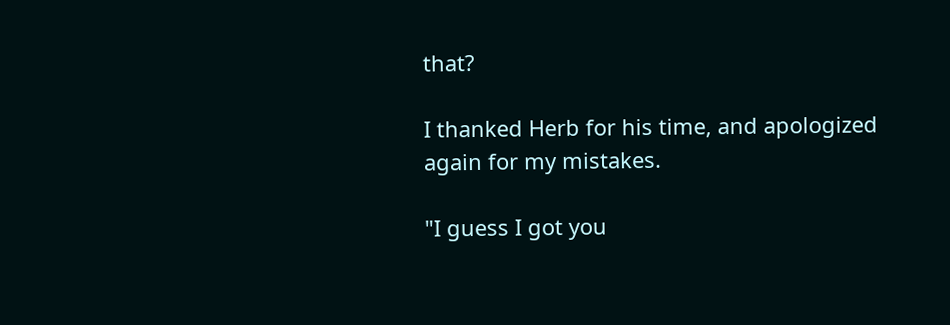that?

I thanked Herb for his time, and apologized again for my mistakes.

"I guess I got you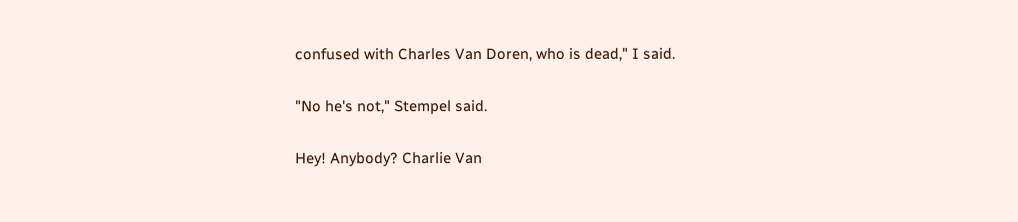confused with Charles Van Doren, who is dead," I said.

"No he's not," Stempel said.

Hey! Anybody? Charlie Van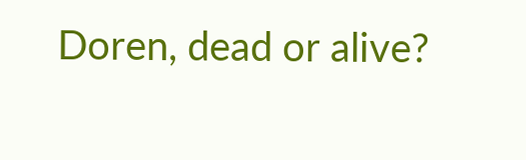Doren, dead or alive?